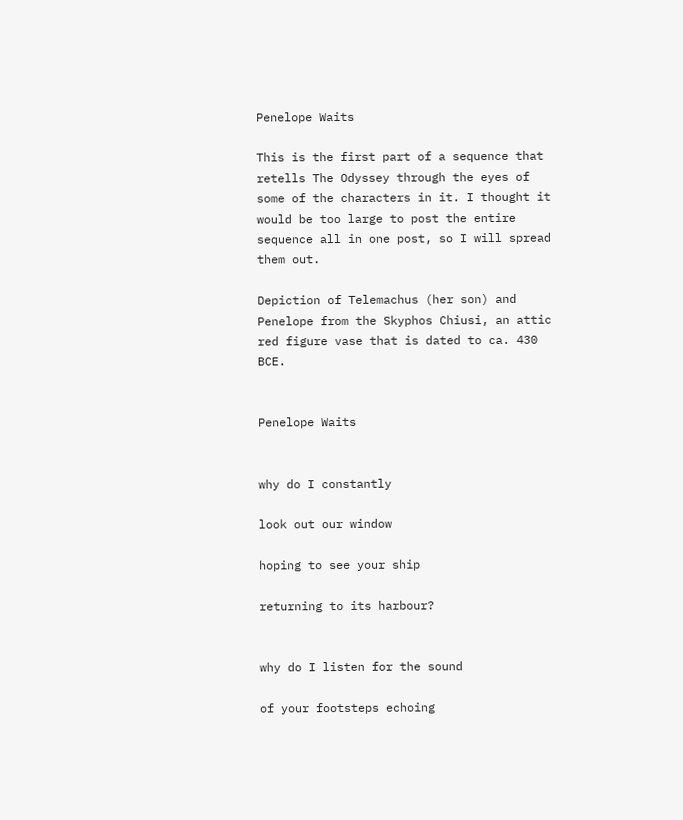Penelope Waits

This is the first part of a sequence that retells The Odyssey through the eyes of some of the characters in it. I thought it would be too large to post the entire sequence all in one post, so I will spread them out.

Depiction of Telemachus (her son) and Penelope from the Skyphos Chiusi, an attic red figure vase that is dated to ca. 430 BCE.


Penelope Waits


why do I constantly

look out our window

hoping to see your ship

returning to its harbour?


why do I listen for the sound

of your footsteps echoing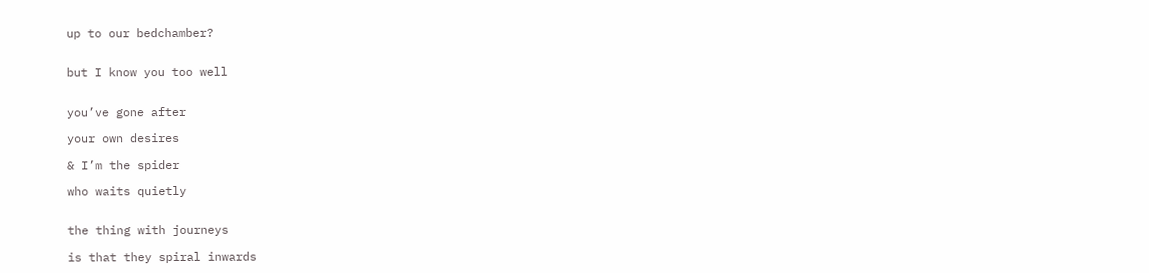up to our bedchamber?


but I know you too well


you’ve gone after

your own desires

& I’m the spider

who waits quietly


the thing with journeys

is that they spiral inwards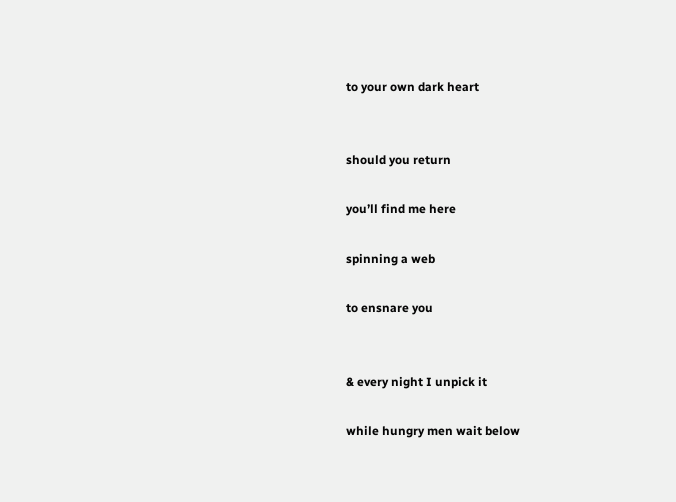to your own dark heart


should you return

you’ll find me here

spinning a web

to ensnare you


& every night I unpick it

while hungry men wait below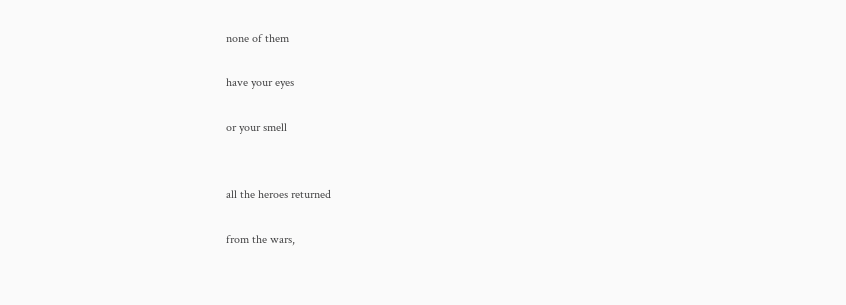none of them

have your eyes

or your smell


all the heroes returned

from the wars,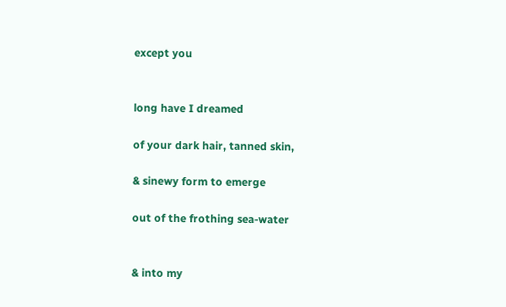except you


long have I dreamed

of your dark hair, tanned skin,

& sinewy form to emerge

out of the frothing sea-water


& into my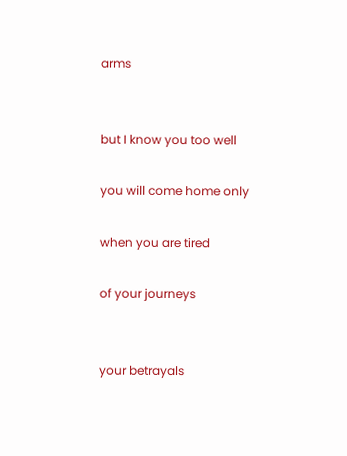arms


but I know you too well

you will come home only

when you are tired

of your journeys


your betrayals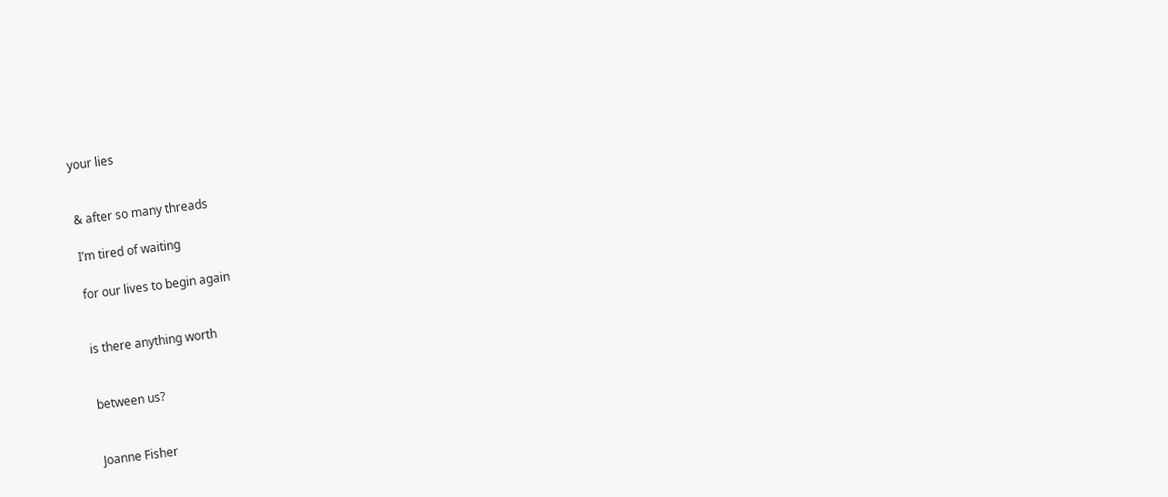your lies


& after so many threads

I’m tired of waiting

for our lives to begin again


is there anything worth


between us?


Joanne Fisher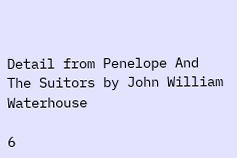Detail from Penelope And The Suitors by John William Waterhouse

6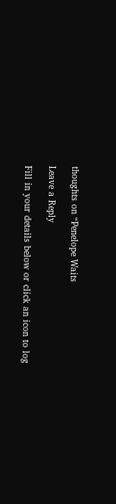thoughts on “Penelope Waits

Leave a Reply

Fill in your details below or click an icon to log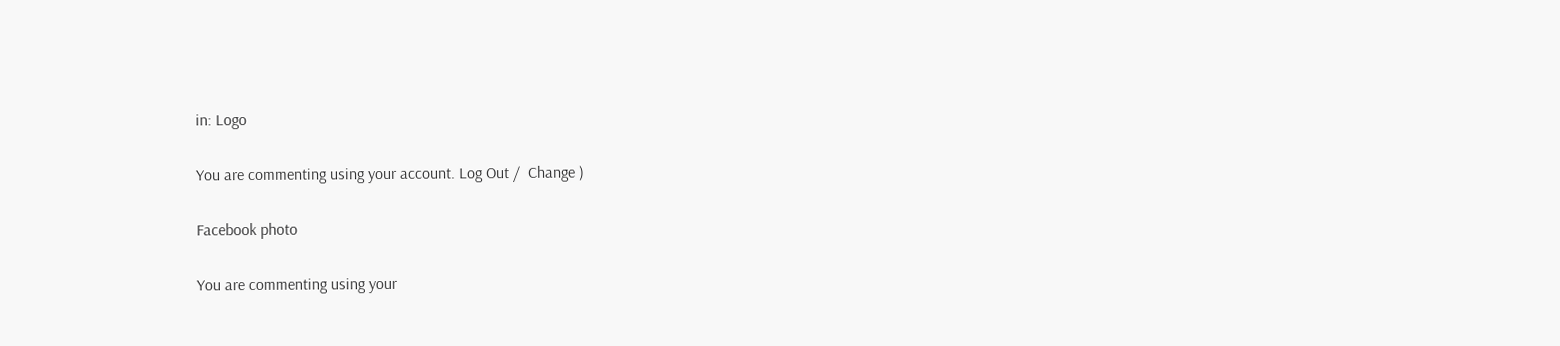in: Logo

You are commenting using your account. Log Out /  Change )

Facebook photo

You are commenting using your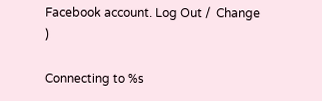Facebook account. Log Out /  Change )

Connecting to %s